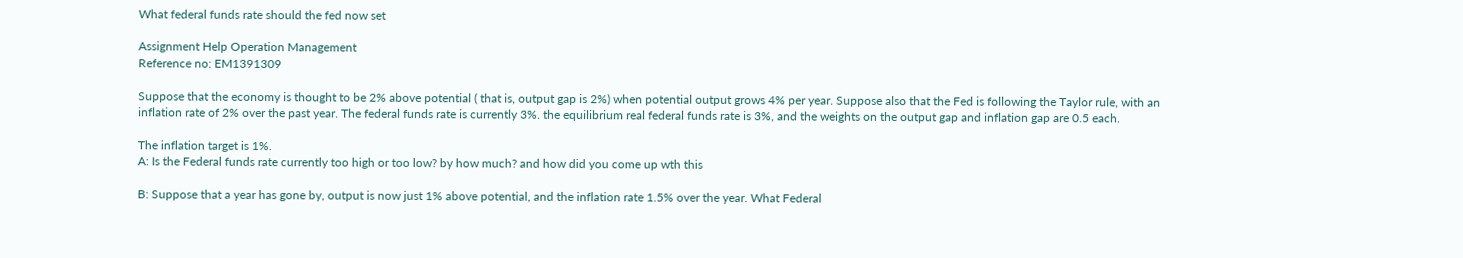What federal funds rate should the fed now set

Assignment Help Operation Management
Reference no: EM1391309

Suppose that the economy is thought to be 2% above potential ( that is, output gap is 2%) when potential output grows 4% per year. Suppose also that the Fed is following the Taylor rule, with an inflation rate of 2% over the past year. The federal funds rate is currently 3%. the equilibrium real federal funds rate is 3%, and the weights on the output gap and inflation gap are 0.5 each.

The inflation target is 1%.
A: Is the Federal funds rate currently too high or too low? by how much? and how did you come up wth this

B: Suppose that a year has gone by, output is now just 1% above potential, and the inflation rate 1.5% over the year. What Federal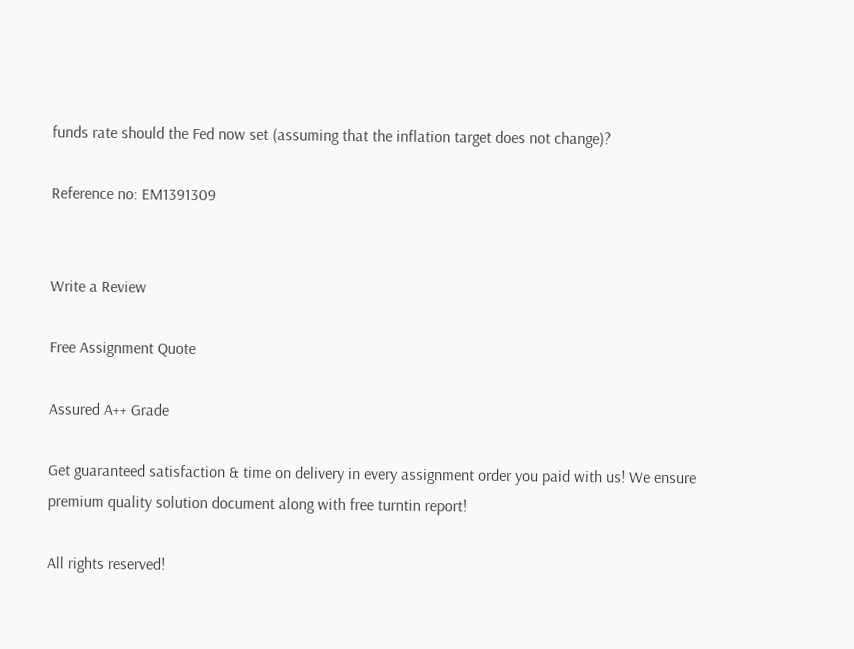funds rate should the Fed now set (assuming that the inflation target does not change)?

Reference no: EM1391309


Write a Review

Free Assignment Quote

Assured A++ Grade

Get guaranteed satisfaction & time on delivery in every assignment order you paid with us! We ensure premium quality solution document along with free turntin report!

All rights reserved!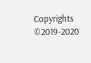Copyrights ©2019-2020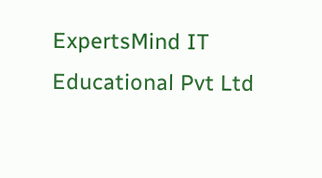ExpertsMind IT Educational Pvt Ltd